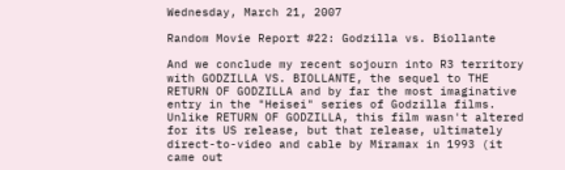Wednesday, March 21, 2007

Random Movie Report #22: Godzilla vs. Biollante

And we conclude my recent sojourn into R3 territory with GODZILLA VS. BIOLLANTE, the sequel to THE RETURN OF GODZILLA and by far the most imaginative entry in the "Heisei" series of Godzilla films. Unlike RETURN OF GODZILLA, this film wasn't altered for its US release, but that release, ultimately direct-to-video and cable by Miramax in 1993 (it came out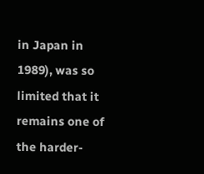in Japan in 1989), was so limited that it remains one of the harder-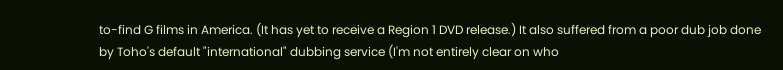to-find G films in America. (It has yet to receive a Region 1 DVD release.) It also suffered from a poor dub job done by Toho's default "international" dubbing service (I'm not entirely clear on who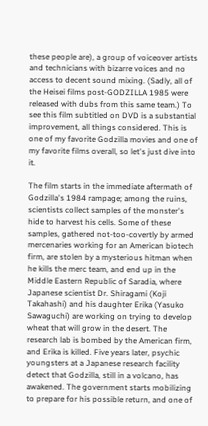these people are), a group of voiceover artists and technicians with bizarre voices and no access to decent sound mixing. (Sadly, all of the Heisei films post-GODZILLA 1985 were released with dubs from this same team.) To see this film subtitled on DVD is a substantial improvement, all things considered. This is one of my favorite Godzilla movies and one of my favorite films overall, so let's just dive into it.

The film starts in the immediate aftermath of Godzilla's 1984 rampage; among the ruins, scientists collect samples of the monster's hide to harvest his cells. Some of these samples, gathered not-too-covertly by armed mercenaries working for an American biotech firm, are stolen by a mysterious hitman when he kills the merc team, and end up in the Middle Eastern Republic of Saradia, where Japanese scientist Dr. Shiragami (Koji Takahashi) and his daughter Erika (Yasuko Sawaguchi) are working on trying to develop wheat that will grow in the desert. The research lab is bombed by the American firm, and Erika is killed. Five years later, psychic youngsters at a Japanese research facility detect that Godzilla, still in a volcano, has awakened. The government starts mobilizing to prepare for his possible return, and one of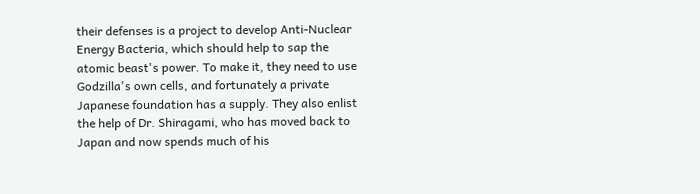their defenses is a project to develop Anti-Nuclear Energy Bacteria, which should help to sap the atomic beast's power. To make it, they need to use Godzilla's own cells, and fortunately a private Japanese foundation has a supply. They also enlist the help of Dr. Shiragami, who has moved back to Japan and now spends much of his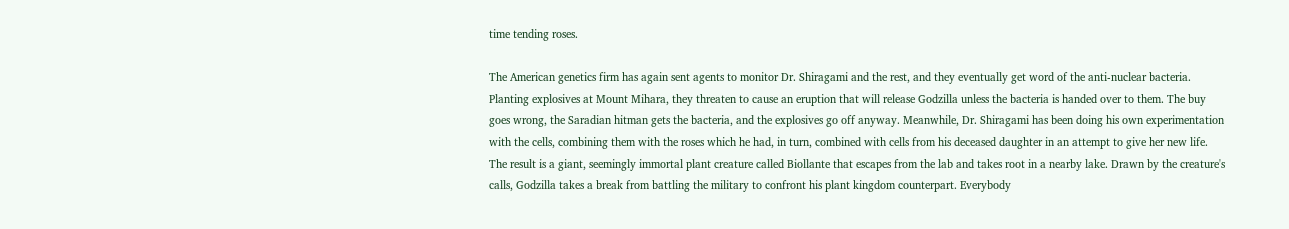time tending roses.

The American genetics firm has again sent agents to monitor Dr. Shiragami and the rest, and they eventually get word of the anti-nuclear bacteria. Planting explosives at Mount Mihara, they threaten to cause an eruption that will release Godzilla unless the bacteria is handed over to them. The buy goes wrong, the Saradian hitman gets the bacteria, and the explosives go off anyway. Meanwhile, Dr. Shiragami has been doing his own experimentation with the cells, combining them with the roses which he had, in turn, combined with cells from his deceased daughter in an attempt to give her new life. The result is a giant, seemingly immortal plant creature called Biollante that escapes from the lab and takes root in a nearby lake. Drawn by the creature's calls, Godzilla takes a break from battling the military to confront his plant kingdom counterpart. Everybody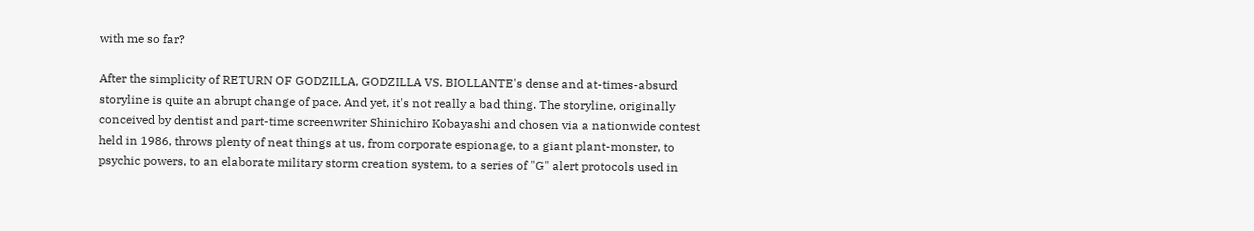with me so far?

After the simplicity of RETURN OF GODZILLA, GODZILLA VS. BIOLLANTE's dense and at-times-absurd storyline is quite an abrupt change of pace. And yet, it's not really a bad thing. The storyline, originally conceived by dentist and part-time screenwriter Shinichiro Kobayashi and chosen via a nationwide contest held in 1986, throws plenty of neat things at us, from corporate espionage, to a giant plant-monster, to psychic powers, to an elaborate military storm creation system, to a series of "G" alert protocols used in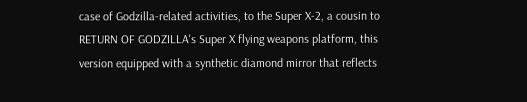case of Godzilla-related activities, to the Super X-2, a cousin to RETURN OF GODZILLA's Super X flying weapons platform, this version equipped with a synthetic diamond mirror that reflects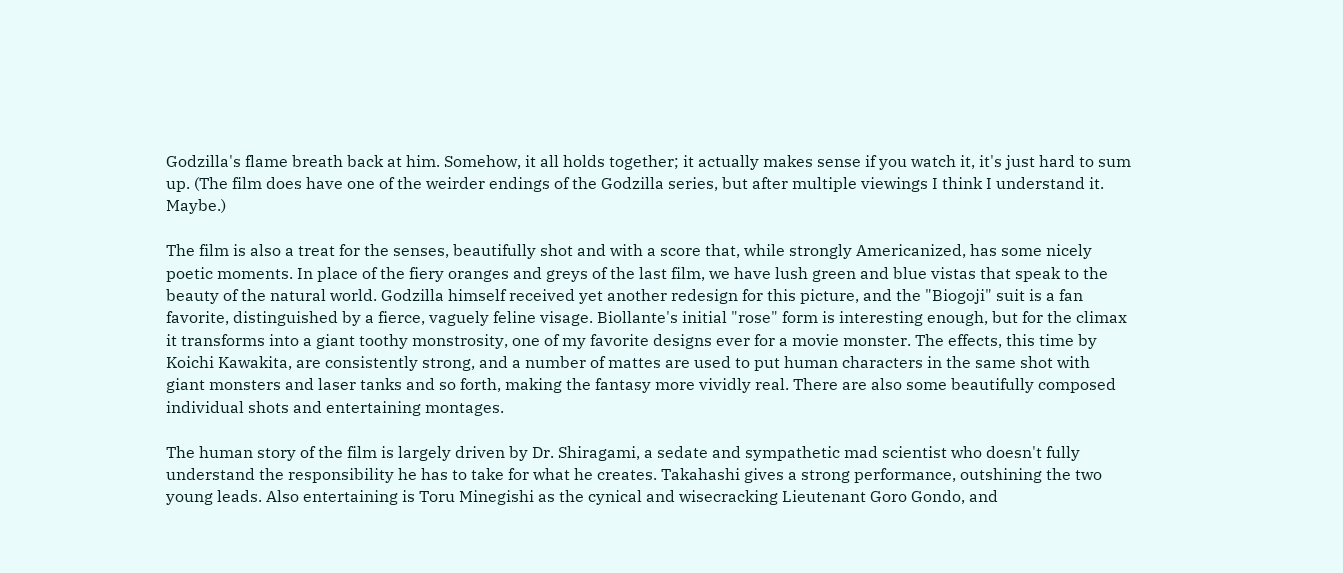Godzilla's flame breath back at him. Somehow, it all holds together; it actually makes sense if you watch it, it's just hard to sum up. (The film does have one of the weirder endings of the Godzilla series, but after multiple viewings I think I understand it. Maybe.)

The film is also a treat for the senses, beautifully shot and with a score that, while strongly Americanized, has some nicely poetic moments. In place of the fiery oranges and greys of the last film, we have lush green and blue vistas that speak to the beauty of the natural world. Godzilla himself received yet another redesign for this picture, and the "Biogoji" suit is a fan favorite, distinguished by a fierce, vaguely feline visage. Biollante's initial "rose" form is interesting enough, but for the climax it transforms into a giant toothy monstrosity, one of my favorite designs ever for a movie monster. The effects, this time by Koichi Kawakita, are consistently strong, and a number of mattes are used to put human characters in the same shot with giant monsters and laser tanks and so forth, making the fantasy more vividly real. There are also some beautifully composed individual shots and entertaining montages.

The human story of the film is largely driven by Dr. Shiragami, a sedate and sympathetic mad scientist who doesn't fully understand the responsibility he has to take for what he creates. Takahashi gives a strong performance, outshining the two young leads. Also entertaining is Toru Minegishi as the cynical and wisecracking Lieutenant Goro Gondo, and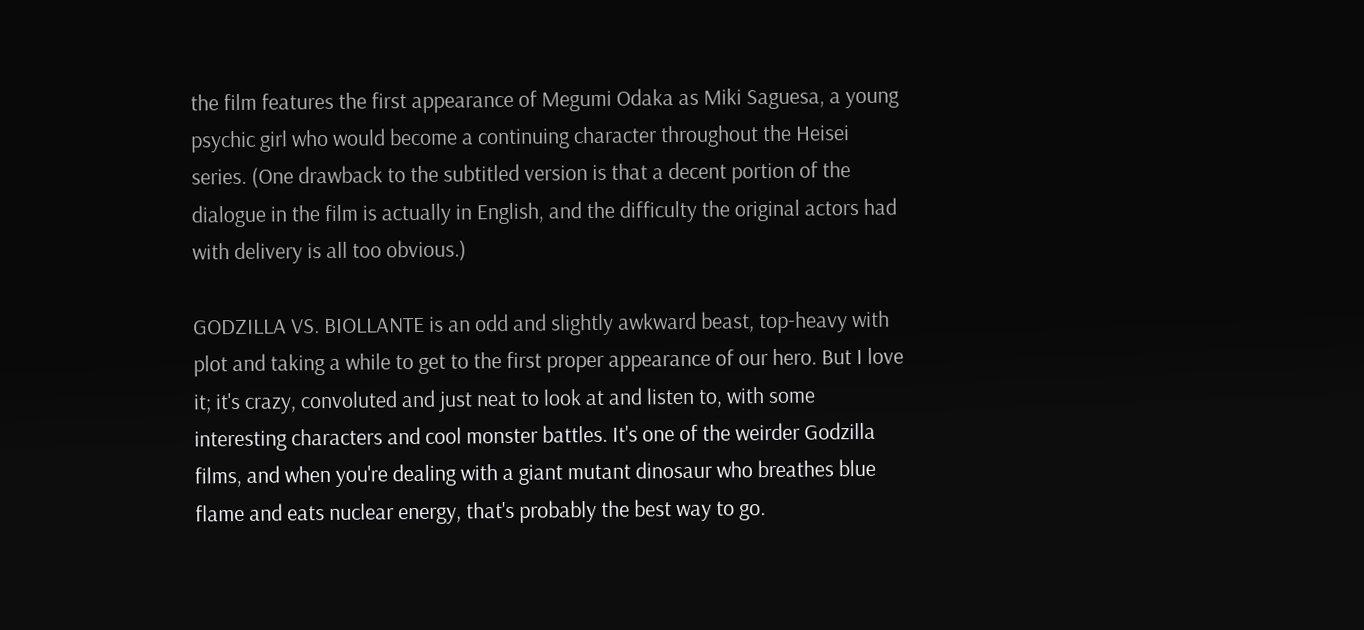the film features the first appearance of Megumi Odaka as Miki Saguesa, a young psychic girl who would become a continuing character throughout the Heisei series. (One drawback to the subtitled version is that a decent portion of the dialogue in the film is actually in English, and the difficulty the original actors had with delivery is all too obvious.)

GODZILLA VS. BIOLLANTE is an odd and slightly awkward beast, top-heavy with plot and taking a while to get to the first proper appearance of our hero. But I love it; it's crazy, convoluted and just neat to look at and listen to, with some interesting characters and cool monster battles. It's one of the weirder Godzilla films, and when you're dealing with a giant mutant dinosaur who breathes blue flame and eats nuclear energy, that's probably the best way to go.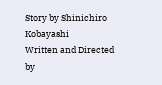Story by Shinichiro Kobayashi
Written and Directed by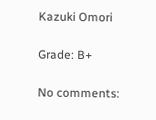Kazuki Omori

Grade: B+

No comments: